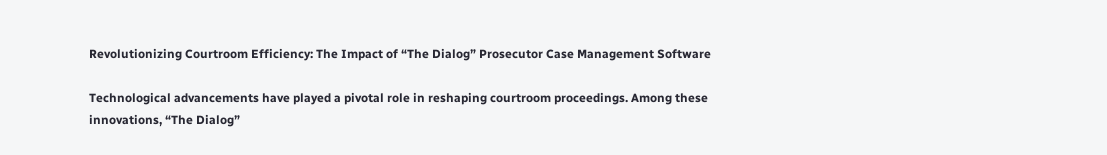Revolutionizing Courtroom Efficiency: The Impact of “The Dialog” Prosecutor Case Management Software

Technological advancements have played a pivotal role in reshaping courtroom proceedings. Among these innovations, “The Dialog”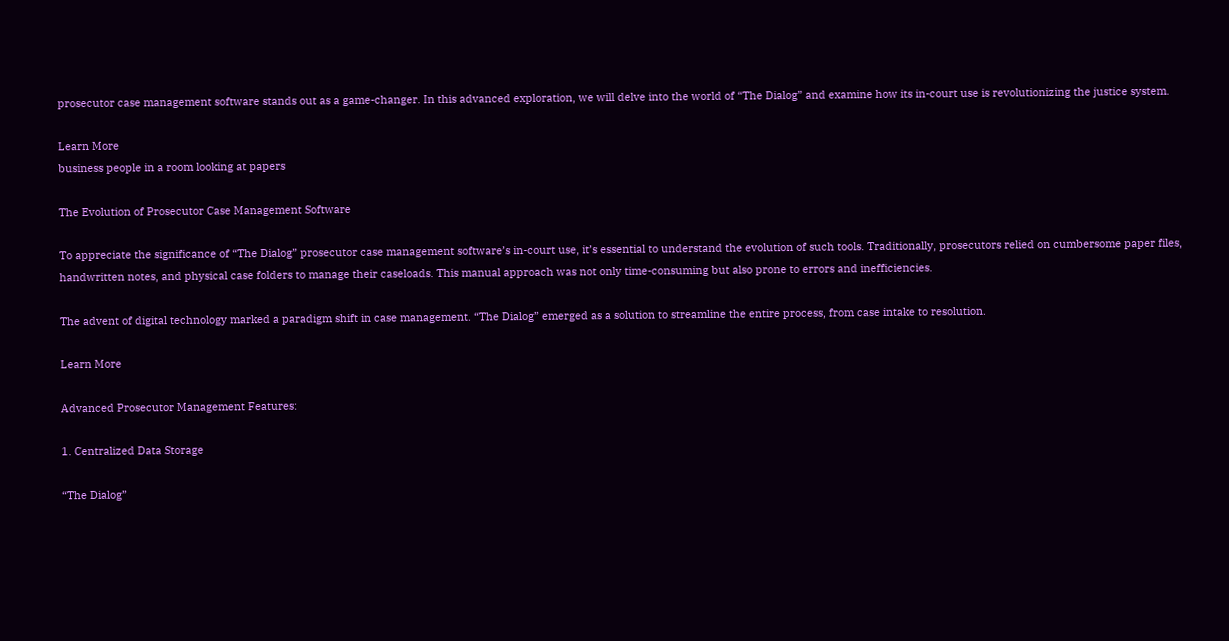prosecutor case management software stands out as a game-changer. In this advanced exploration, we will delve into the world of “The Dialog” and examine how its in-court use is revolutionizing the justice system.

Learn More
business people in a room looking at papers

The Evolution of Prosecutor Case Management Software

To appreciate the significance of “The Dialog” prosecutor case management software’s in-court use, it’s essential to understand the evolution of such tools. Traditionally, prosecutors relied on cumbersome paper files, handwritten notes, and physical case folders to manage their caseloads. This manual approach was not only time-consuming but also prone to errors and inefficiencies.

The advent of digital technology marked a paradigm shift in case management. “The Dialog” emerged as a solution to streamline the entire process, from case intake to resolution.

Learn More

Advanced Prosecutor Management Features:

1. Centralized Data Storage

“The Dialog”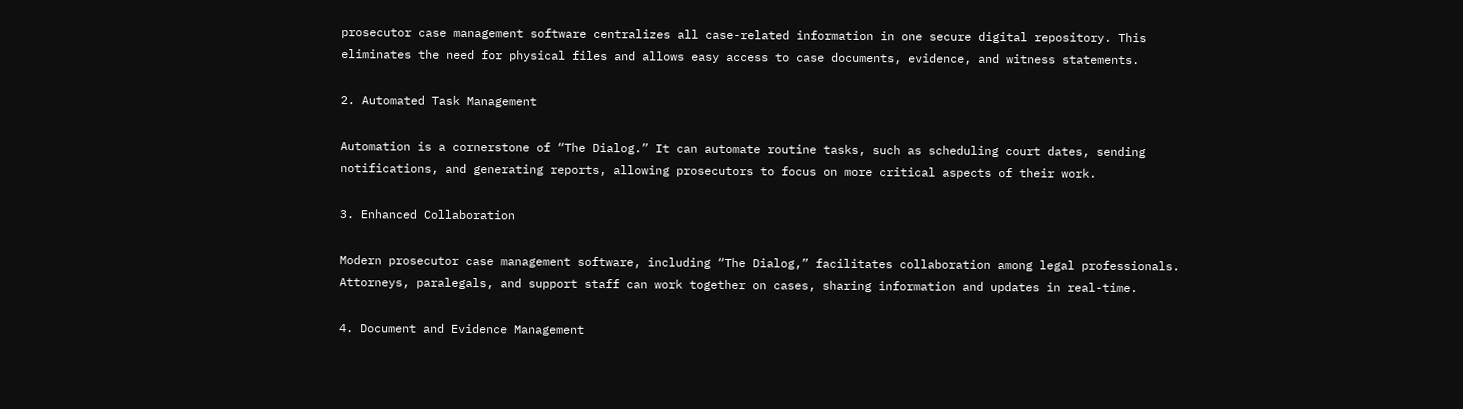prosecutor case management software centralizes all case-related information in one secure digital repository. This eliminates the need for physical files and allows easy access to case documents, evidence, and witness statements.

2. Automated Task Management

Automation is a cornerstone of “The Dialog.” It can automate routine tasks, such as scheduling court dates, sending notifications, and generating reports, allowing prosecutors to focus on more critical aspects of their work.

3. Enhanced Collaboration

Modern prosecutor case management software, including “The Dialog,” facilitates collaboration among legal professionals. Attorneys, paralegals, and support staff can work together on cases, sharing information and updates in real-time.

4. Document and Evidence Management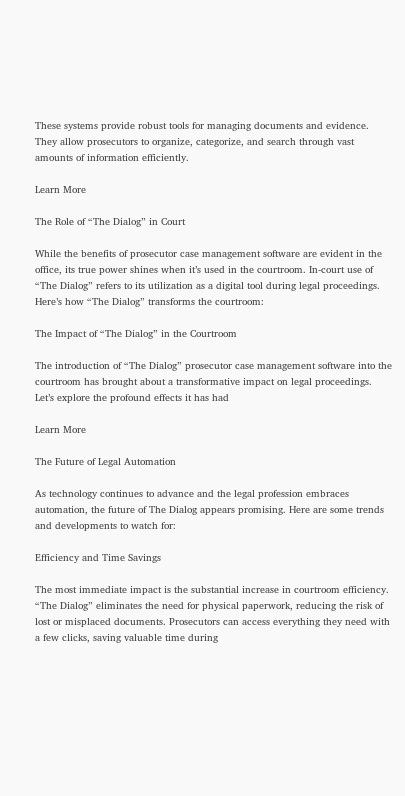These systems provide robust tools for managing documents and evidence. They allow prosecutors to organize, categorize, and search through vast amounts of information efficiently.

Learn More

The Role of “The Dialog” in Court

While the benefits of prosecutor case management software are evident in the office, its true power shines when it’s used in the courtroom. In-court use of “The Dialog” refers to its utilization as a digital tool during legal proceedings. Here’s how “The Dialog” transforms the courtroom:

The Impact of “The Dialog” in the Courtroom

The introduction of “The Dialog” prosecutor case management software into the courtroom has brought about a transformative impact on legal proceedings. Let’s explore the profound effects it has had

Learn More

The Future of Legal Automation

As technology continues to advance and the legal profession embraces automation, the future of The Dialog appears promising. Here are some trends and developments to watch for:

Efficiency and Time Savings

The most immediate impact is the substantial increase in courtroom efficiency. “The Dialog” eliminates the need for physical paperwork, reducing the risk of lost or misplaced documents. Prosecutors can access everything they need with a few clicks, saving valuable time during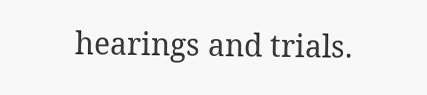hearings and trials.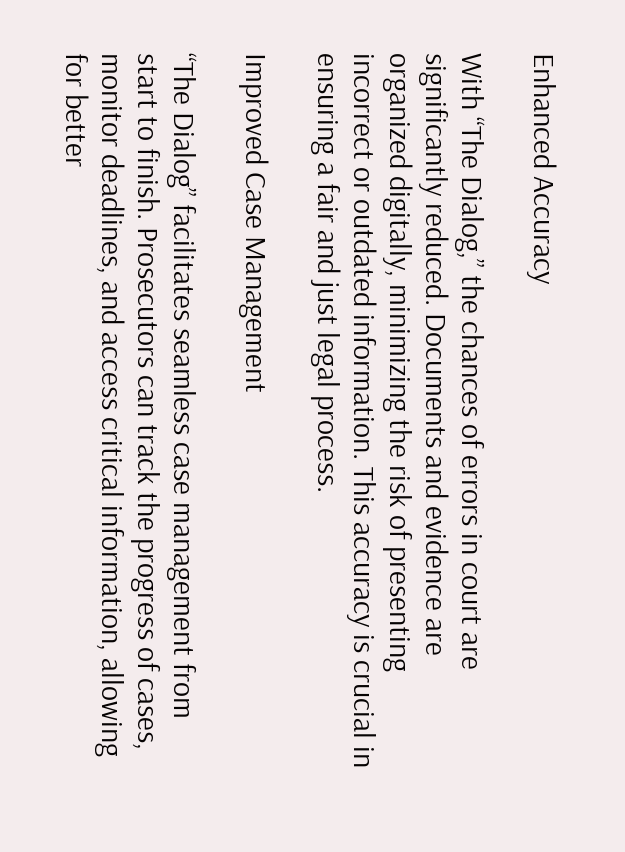Enhanced Accuracy

With “The Dialog,” the chances of errors in court are significantly reduced. Documents and evidence are organized digitally, minimizing the risk of presenting incorrect or outdated information. This accuracy is crucial in ensuring a fair and just legal process.

Improved Case Management

“The Dialog” facilitates seamless case management from start to finish. Prosecutors can track the progress of cases, monitor deadlines, and access critical information, allowing for better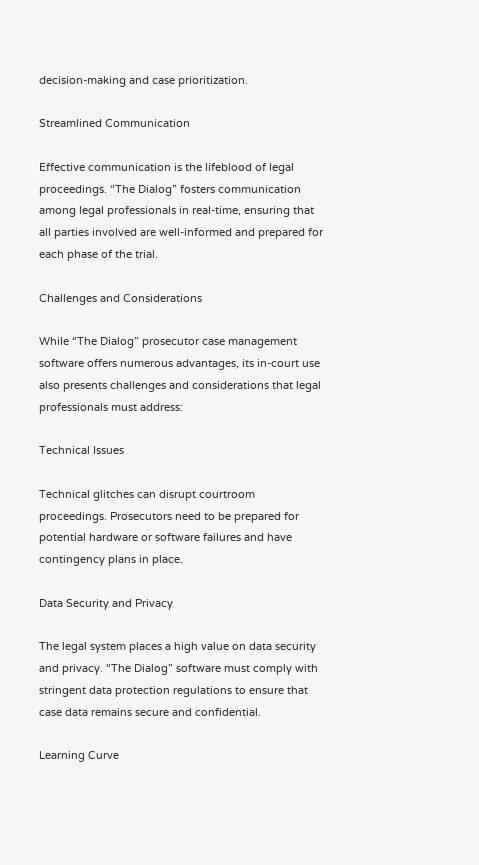decision-making and case prioritization.

Streamlined Communication

Effective communication is the lifeblood of legal proceedings. “The Dialog” fosters communication among legal professionals in real-time, ensuring that all parties involved are well-informed and prepared for each phase of the trial.

Challenges and Considerations

While “The Dialog” prosecutor case management software offers numerous advantages, its in-court use also presents challenges and considerations that legal professionals must address:

Technical Issues

Technical glitches can disrupt courtroom proceedings. Prosecutors need to be prepared for potential hardware or software failures and have contingency plans in place.

Data Security and Privacy

The legal system places a high value on data security and privacy. “The Dialog” software must comply with stringent data protection regulations to ensure that case data remains secure and confidential.

Learning Curve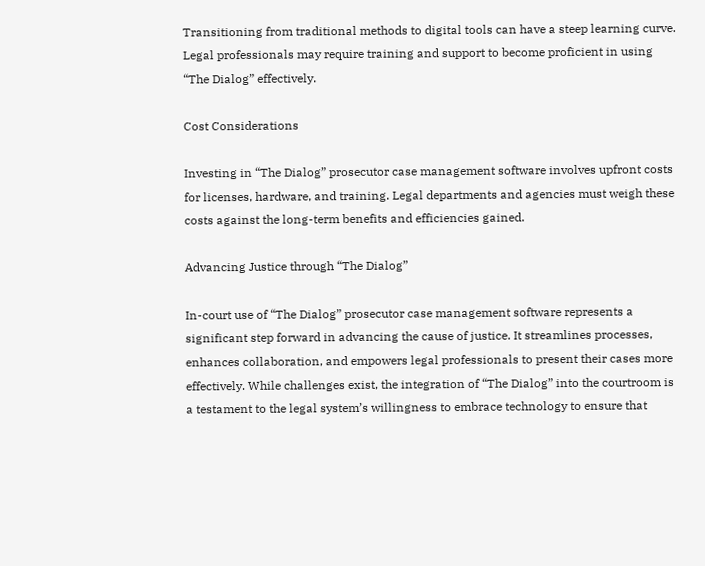Transitioning from traditional methods to digital tools can have a steep learning curve. Legal professionals may require training and support to become proficient in using “The Dialog” effectively.

Cost Considerations

Investing in “The Dialog” prosecutor case management software involves upfront costs for licenses, hardware, and training. Legal departments and agencies must weigh these costs against the long-term benefits and efficiencies gained.

Advancing Justice through “The Dialog”

In-court use of “The Dialog” prosecutor case management software represents a significant step forward in advancing the cause of justice. It streamlines processes, enhances collaboration, and empowers legal professionals to present their cases more effectively. While challenges exist, the integration of “The Dialog” into the courtroom is a testament to the legal system’s willingness to embrace technology to ensure that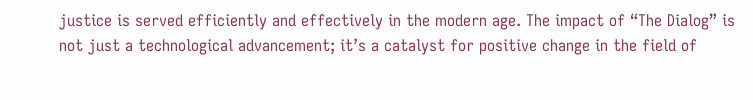justice is served efficiently and effectively in the modern age. The impact of “The Dialog” is not just a technological advancement; it’s a catalyst for positive change in the field of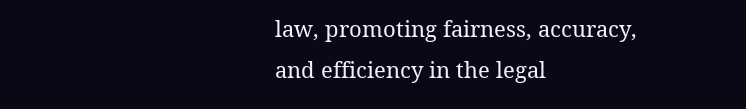law, promoting fairness, accuracy, and efficiency in the legal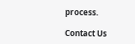process.

Contact Us